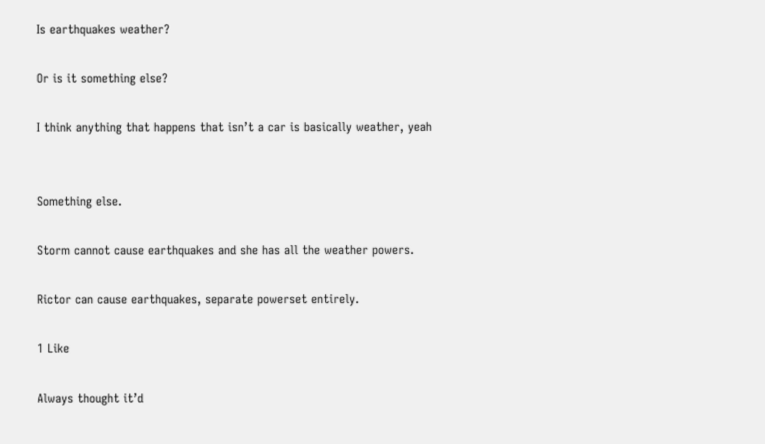Is earthquakes weather?

Or is it something else?

I think anything that happens that isn’t a car is basically weather, yeah


Something else.

Storm cannot cause earthquakes and she has all the weather powers.

Rictor can cause earthquakes, separate powerset entirely.

1 Like

Always thought it’d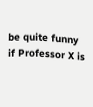be quite funny if Professor X is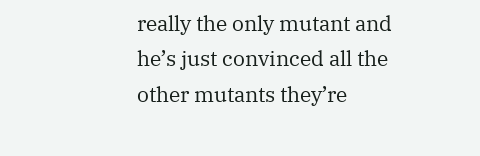really the only mutant and he’s just convinced all the other mutants they’re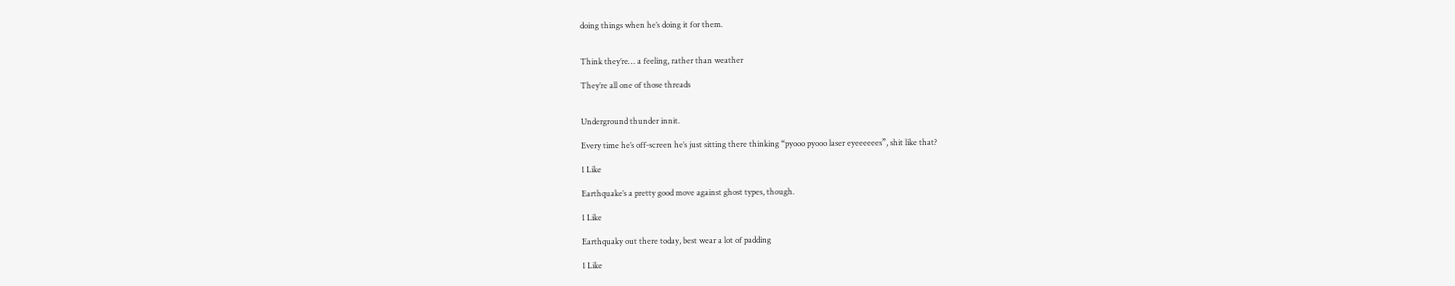doing things when he’s doing it for them.


Think they’re… a feeling, rather than weather

They’re all one of those threads


Underground thunder innit.

Every time he’s off-screen he’s just sitting there thinking “pyooo pyooo laser eyeeeeees”, shit like that?

1 Like

Earthquake’s a pretty good move against ghost types, though.

1 Like

Earthquaky out there today, best wear a lot of padding

1 Like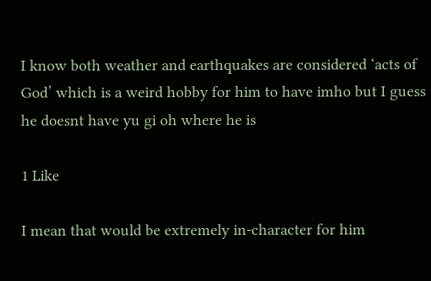I know both weather and earthquakes are considered ‘acts of God’ which is a weird hobby for him to have imho but I guess he doesnt have yu gi oh where he is

1 Like

I mean that would be extremely in-character for him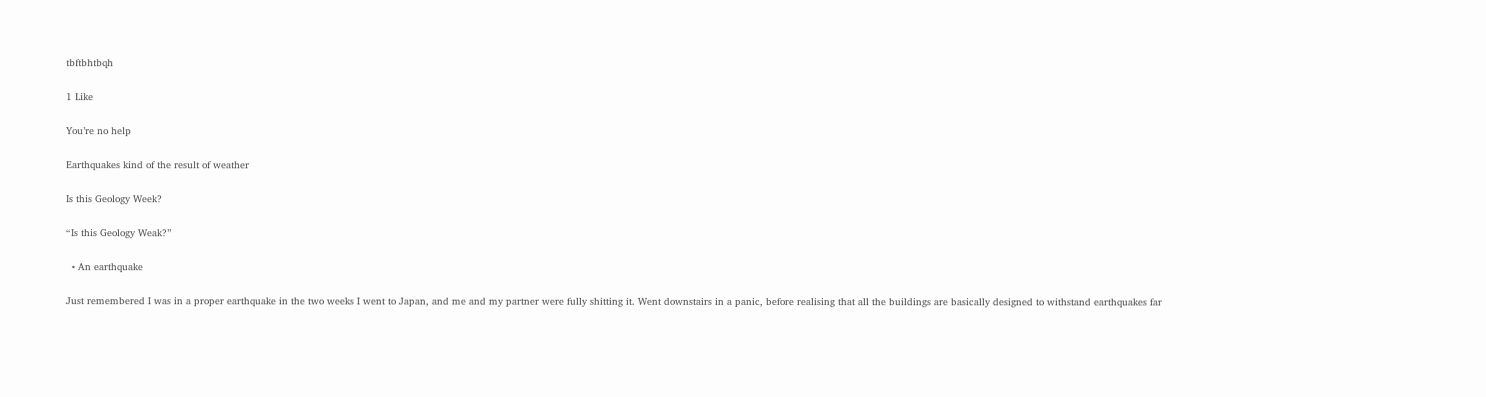tbftbhtbqh

1 Like

You’re no help

Earthquakes kind of the result of weather

Is this Geology Week?

“Is this Geology Weak?”

  • An earthquake

Just remembered I was in a proper earthquake in the two weeks I went to Japan, and me and my partner were fully shitting it. Went downstairs in a panic, before realising that all the buildings are basically designed to withstand earthquakes far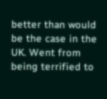better than would be the case in the UK. Went from being terrified to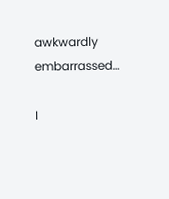awkwardly embarrassed…

I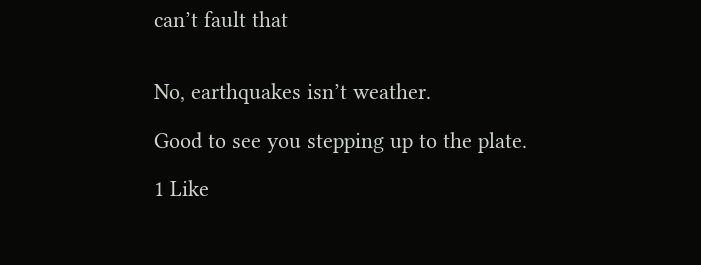can’t fault that


No, earthquakes isn’t weather.

Good to see you stepping up to the plate.

1 Like